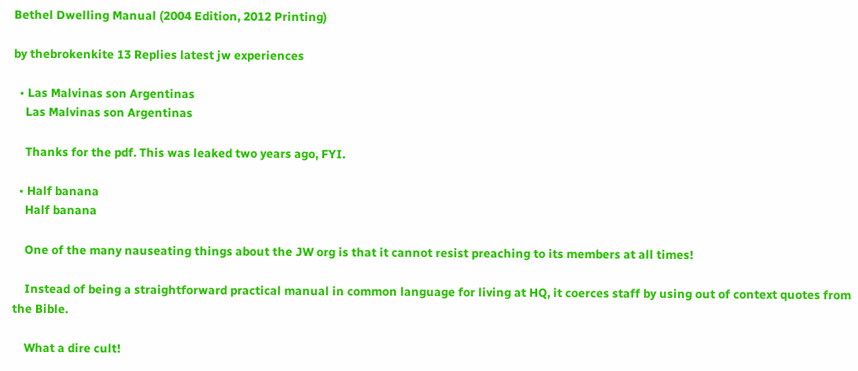Bethel Dwelling Manual (2004 Edition, 2012 Printing)

by thebrokenkite 13 Replies latest jw experiences

  • Las Malvinas son Argentinas
    Las Malvinas son Argentinas

    Thanks for the pdf. This was leaked two years ago, FYI.

  • Half banana
    Half banana

    One of the many nauseating things about the JW org is that it cannot resist preaching to its members at all times!

    Instead of being a straightforward practical manual in common language for living at HQ, it coerces staff by using out of context quotes from the Bible.

    What a dire cult!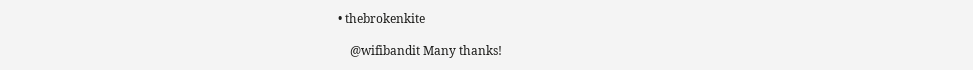• thebrokenkite

    @wifibandit Many thanks!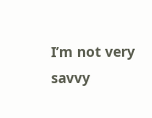I’m not very savvy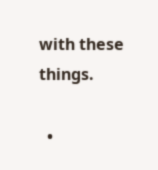with these things.

  •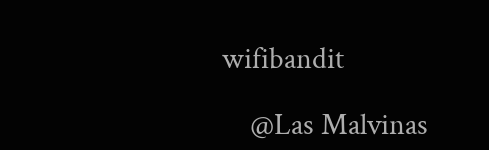wifibandit

    @Las Malvinas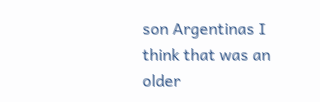son Argentinas I think that was an older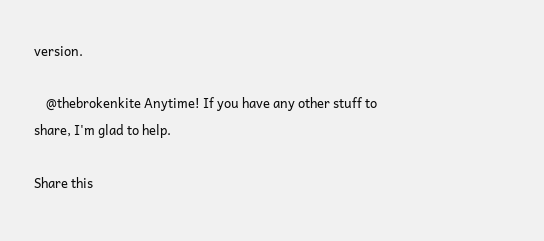version.

    @thebrokenkite Anytime! If you have any other stuff to share, I'm glad to help.

Share this